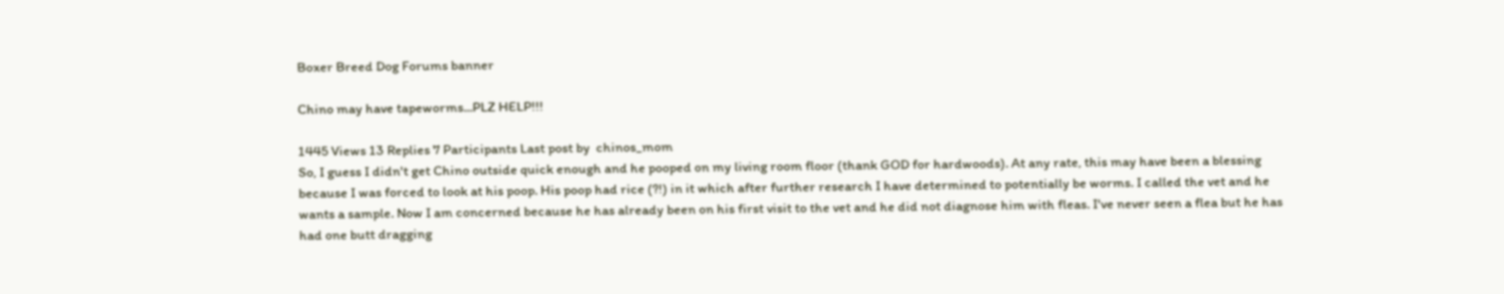Boxer Breed Dog Forums banner

Chino may have tapeworms...PLZ HELP!!!

1445 Views 13 Replies 7 Participants Last post by  chinos_mom
So, I guess I didn't get Chino outside quick enough and he pooped on my living room floor (thank GOD for hardwoods). At any rate, this may have been a blessing because I was forced to look at his poop. His poop had rice (?!) in it which after further research I have determined to potentially be worms. I called the vet and he wants a sample. Now I am concerned because he has already been on his first visit to the vet and he did not diagnose him with fleas. I've never seen a flea but he has had one butt dragging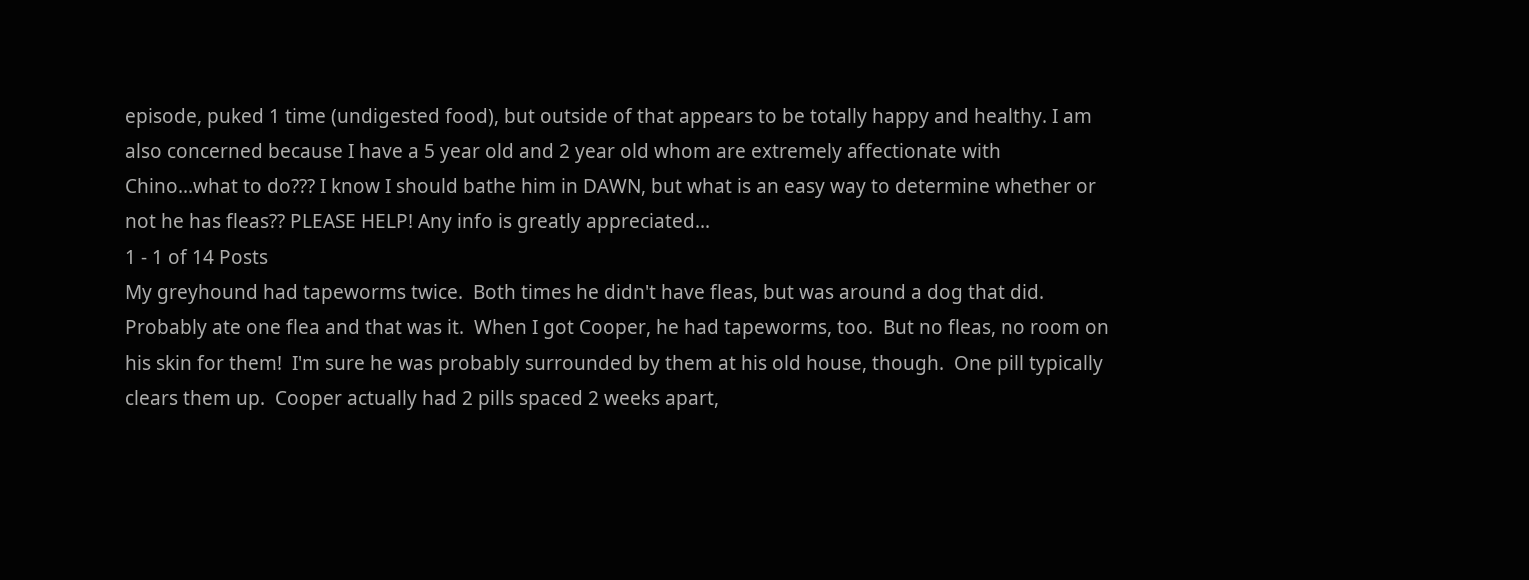episode, puked 1 time (undigested food), but outside of that appears to be totally happy and healthy. I am also concerned because I have a 5 year old and 2 year old whom are extremely affectionate with Chino...what to do??? I know I should bathe him in DAWN, but what is an easy way to determine whether or not he has fleas?? PLEASE HELP! Any info is greatly appreciated...
1 - 1 of 14 Posts
My greyhound had tapeworms twice.  Both times he didn't have fleas, but was around a dog that did.  Probably ate one flea and that was it.  When I got Cooper, he had tapeworms, too.  But no fleas, no room on his skin for them!  I'm sure he was probably surrounded by them at his old house, though.  One pill typically clears them up.  Cooper actually had 2 pills spaced 2 weeks apart,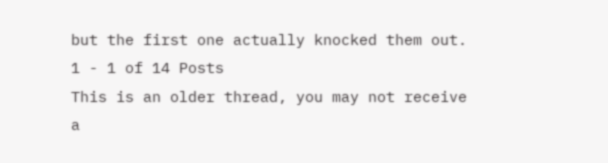but the first one actually knocked them out.
1 - 1 of 14 Posts
This is an older thread, you may not receive a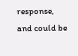response, and could be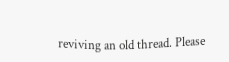reviving an old thread. Please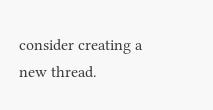consider creating a new thread.